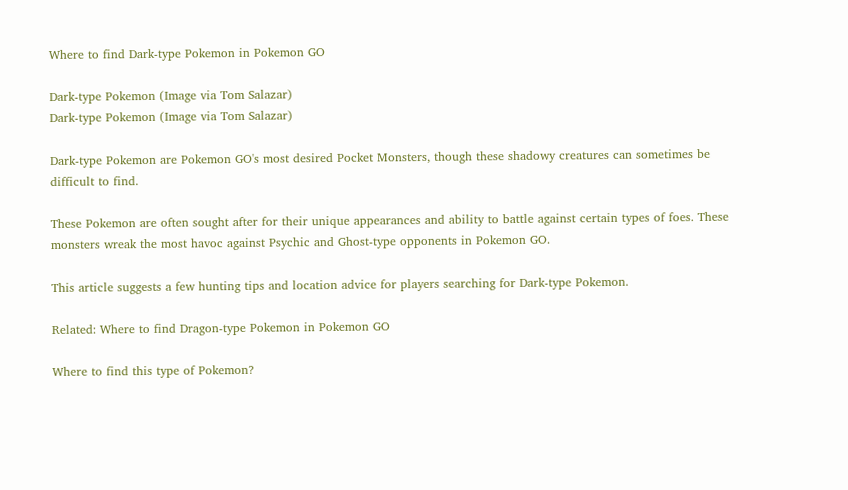Where to find Dark-type Pokemon in Pokemon GO

Dark-type Pokemon (Image via Tom Salazar)
Dark-type Pokemon (Image via Tom Salazar)

Dark-type Pokemon are Pokemon GO's most desired Pocket Monsters, though these shadowy creatures can sometimes be difficult to find.

These Pokemon are often sought after for their unique appearances and ability to battle against certain types of foes. These monsters wreak the most havoc against Psychic and Ghost-type opponents in Pokemon GO.

This article suggests a few hunting tips and location advice for players searching for Dark-type Pokemon.

Related: Where to find Dragon-type Pokemon in Pokemon GO

Where to find this type of Pokemon?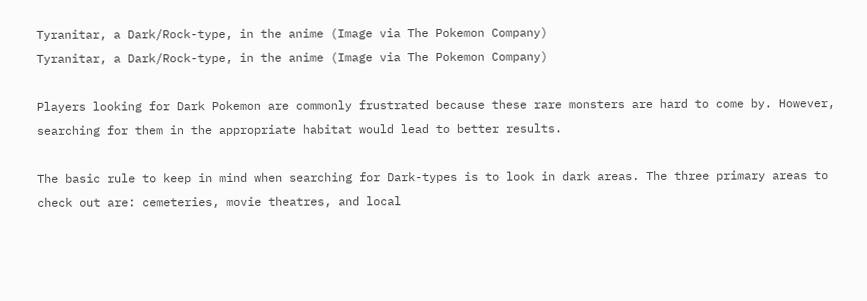Tyranitar, a Dark/Rock-type, in the anime (Image via The Pokemon Company)
Tyranitar, a Dark/Rock-type, in the anime (Image via The Pokemon Company)

Players looking for Dark Pokemon are commonly frustrated because these rare monsters are hard to come by. However, searching for them in the appropriate habitat would lead to better results.

The basic rule to keep in mind when searching for Dark-types is to look in dark areas. The three primary areas to check out are: cemeteries, movie theatres, and local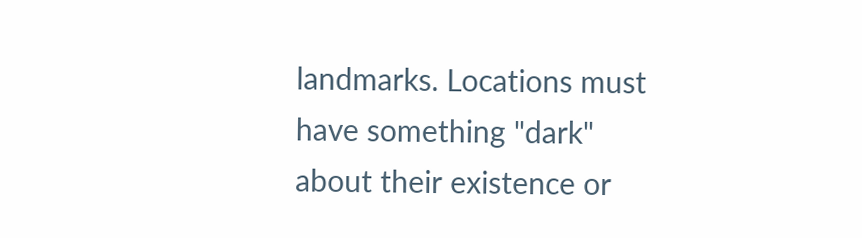landmarks. Locations must have something "dark" about their existence or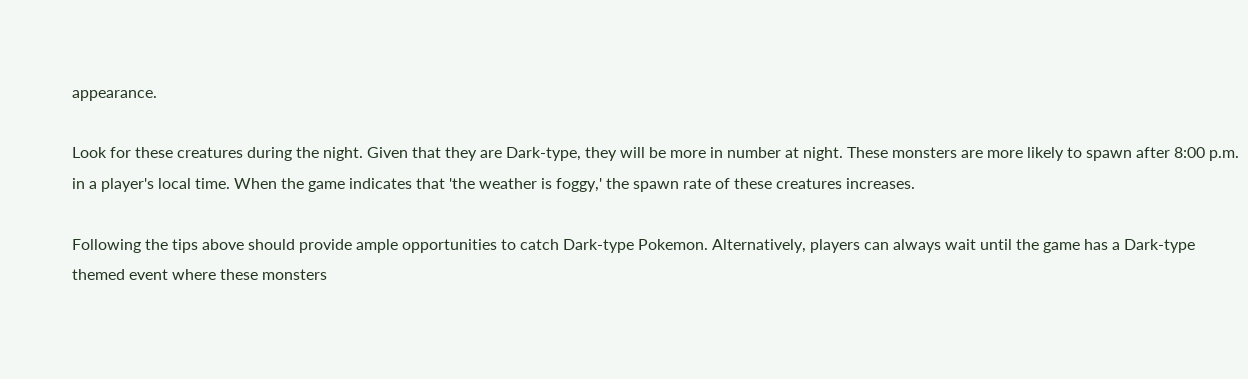appearance.

Look for these creatures during the night. Given that they are Dark-type, they will be more in number at night. These monsters are more likely to spawn after 8:00 p.m. in a player's local time. When the game indicates that 'the weather is foggy,' the spawn rate of these creatures increases.

Following the tips above should provide ample opportunities to catch Dark-type Pokemon. Alternatively, players can always wait until the game has a Dark-type themed event where these monsters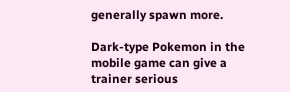generally spawn more.

Dark-type Pokemon in the mobile game can give a trainer serious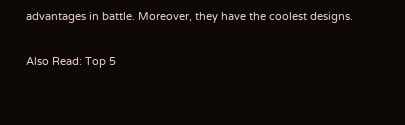advantages in battle. Moreover, they have the coolest designs.

Also Read: Top 5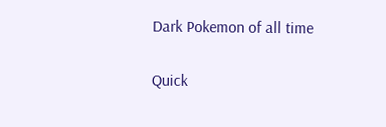Dark Pokemon of all time

Quick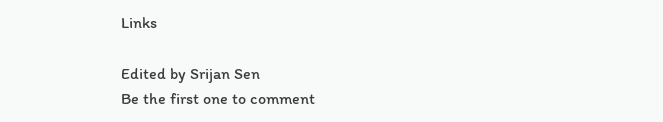Links

Edited by Srijan Sen
Be the first one to comment